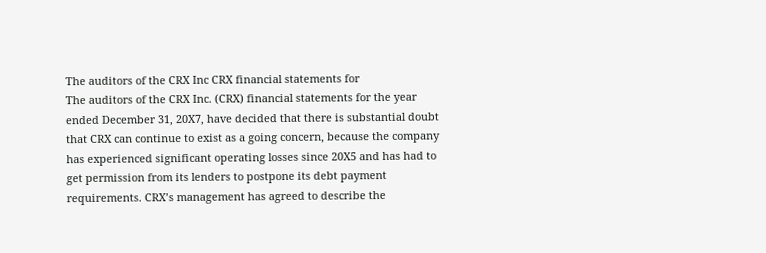The auditors of the CRX Inc CRX financial statements for
The auditors of the CRX Inc. (CRX) financial statements for the year ended December 31, 20X7, have decided that there is substantial doubt that CRX can continue to exist as a going concern, because the company has experienced significant operating losses since 20X5 and has had to get permission from its lenders to postpone its debt payment requirements. CRX’s management has agreed to describe the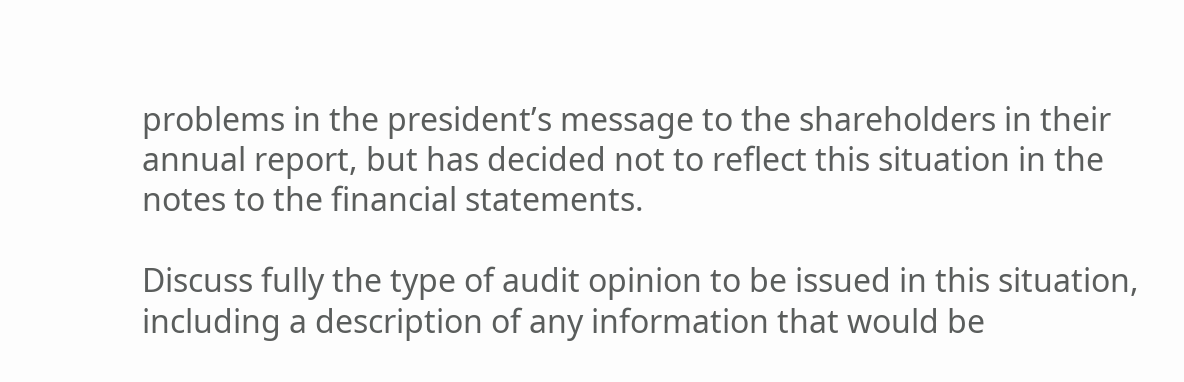problems in the president’s message to the shareholders in their annual report, but has decided not to reflect this situation in the notes to the financial statements.

Discuss fully the type of audit opinion to be issued in this situation, including a description of any information that would be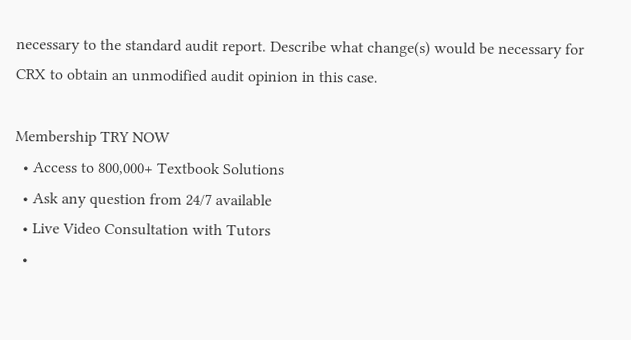necessary to the standard audit report. Describe what change(s) would be necessary for CRX to obtain an unmodified audit opinion in this case.

Membership TRY NOW
  • Access to 800,000+ Textbook Solutions
  • Ask any question from 24/7 available
  • Live Video Consultation with Tutors
  •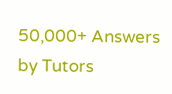50,000+ Answers by Tutors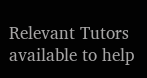Relevant Tutors available to help